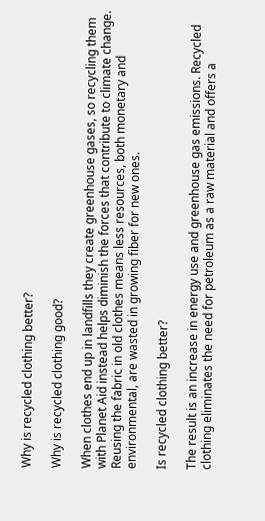Why is recycled clothing better?

Why is recycled clothing good?

When clothes end up in landfills they create greenhouse gases, so recycling them with Planet Aid instead helps diminish the forces that contribute to climate change. Reusing the fabric in old clothes means less resources, both monetary and environmental, are wasted in growing fiber for new ones.

Is recycled clothing better?

The result is an increase in energy use and greenhouse gas emissions. Recycled clothing eliminates the need for petroleum as a raw material and offers a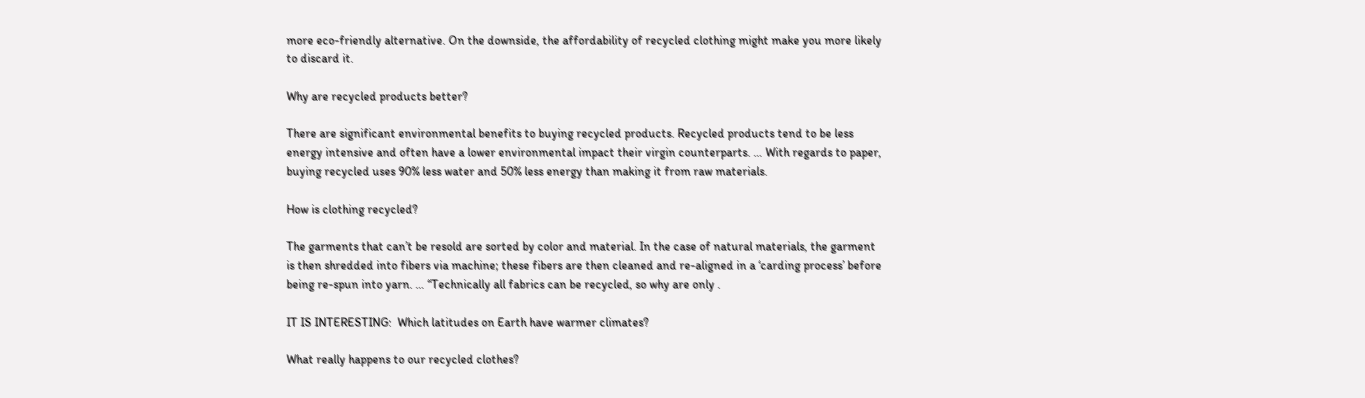more eco-friendly alternative. On the downside, the affordability of recycled clothing might make you more likely to discard it.

Why are recycled products better?

There are significant environmental benefits to buying recycled products. Recycled products tend to be less energy intensive and often have a lower environmental impact their virgin counterparts. … With regards to paper, buying recycled uses 90% less water and 50% less energy than making it from raw materials.

How is clothing recycled?

The garments that can’t be resold are sorted by color and material. In the case of natural materials, the garment is then shredded into fibers via machine; these fibers are then cleaned and re-aligned in a ‘carding process’ before being re-spun into yarn. … “Technically all fabrics can be recycled, so why are only .

IT IS INTERESTING:  Which latitudes on Earth have warmer climates?

What really happens to our recycled clothes?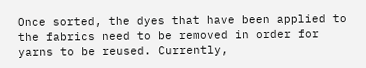Once sorted, the dyes that have been applied to the fabrics need to be removed in order for yarns to be reused. Currently,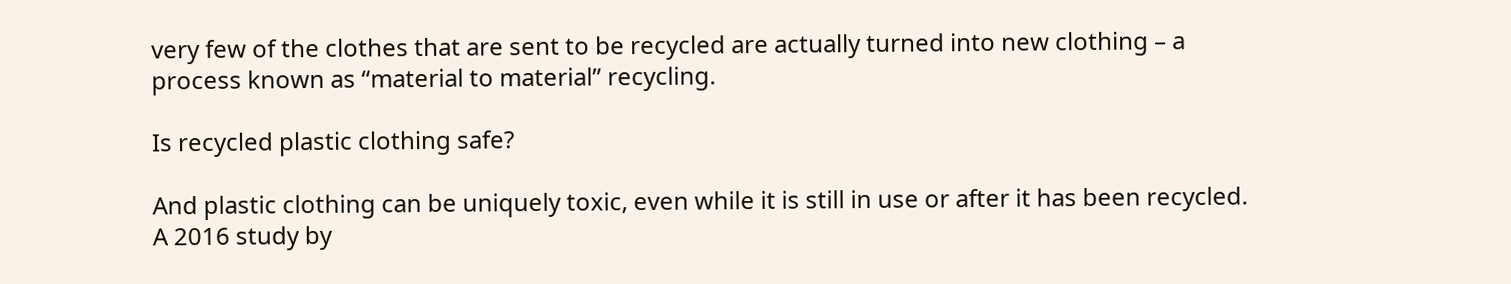very few of the clothes that are sent to be recycled are actually turned into new clothing – a process known as “material to material” recycling.

Is recycled plastic clothing safe?

And plastic clothing can be uniquely toxic, even while it is still in use or after it has been recycled. A 2016 study by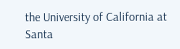the University of California at Santa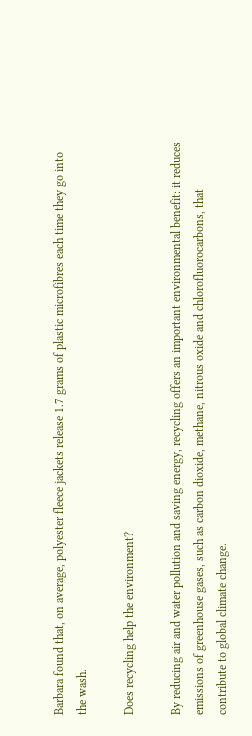Barbara found that, on average, polyester fleece jackets release 1.7 grams of plastic microfibres each time they go into the wash.

Does recycling help the environment?

By reducing air and water pollution and saving energy, recycling offers an important environmental benefit: it reduces emissions of greenhouse gases, such as carbon dioxide, methane, nitrous oxide and chlorofluorocarbons, that contribute to global climate change.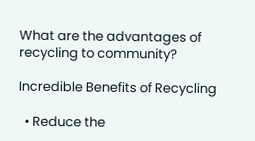What are the advantages of recycling to community?

Incredible Benefits of Recycling

  • Reduce the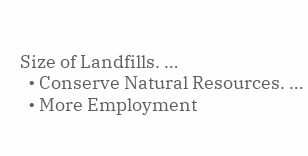Size of Landfills. …
  • Conserve Natural Resources. …
  • More Employment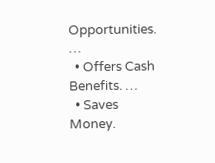Opportunities. …
  • Offers Cash Benefits. …
  • Saves Money.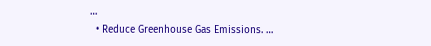…
  • Reduce Greenhouse Gas Emissions. …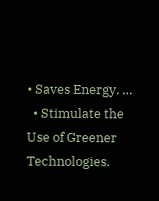• Saves Energy. …
  • Stimulate the Use of Greener Technologies.